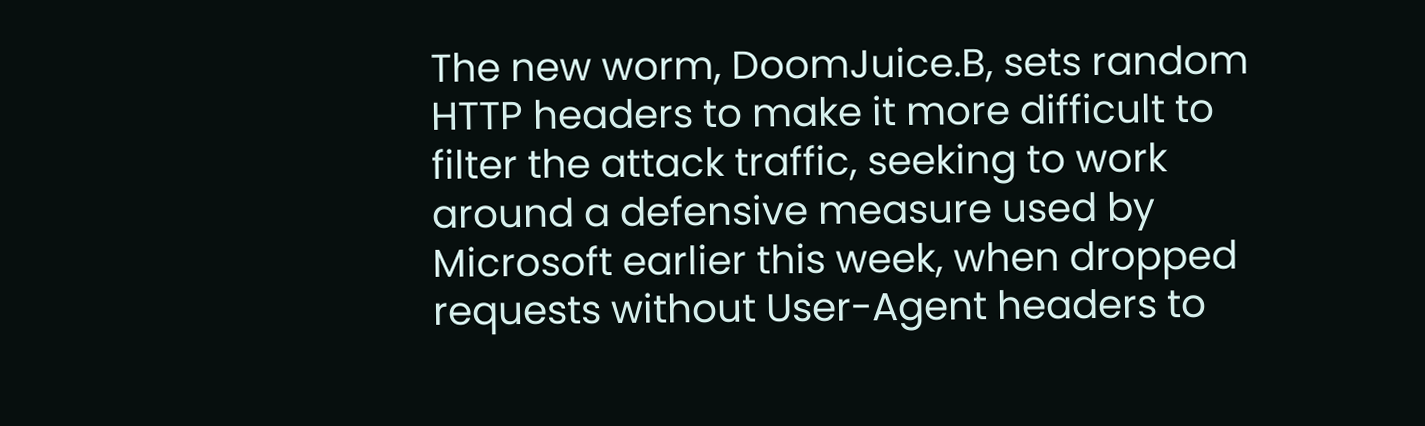The new worm, DoomJuice.B, sets random HTTP headers to make it more difficult to filter the attack traffic, seeking to work around a defensive measure used by Microsoft earlier this week, when dropped requests without User-Agent headers to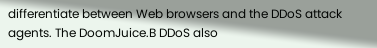differentiate between Web browsers and the DDoS attack agents. The DoomJuice.B DDoS also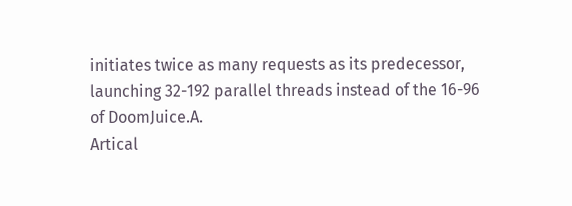initiates twice as many requests as its predecessor, launching 32-192 parallel threads instead of the 16-96 of DoomJuice.A.
Artical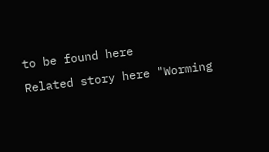to be found here
Related story here "Worming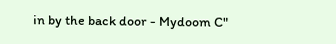in by the back door - Mydoom C"